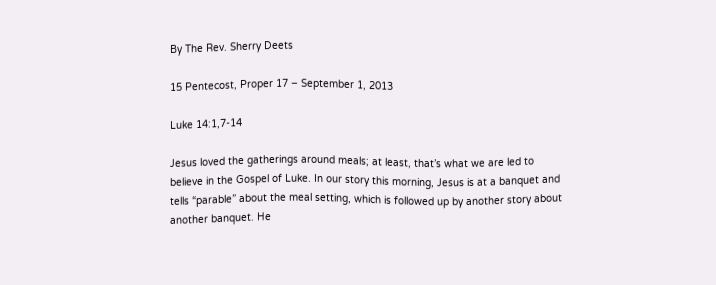By The Rev. Sherry Deets

15 Pentecost, Proper 17 – September 1, 2013

Luke 14:1,7-14

Jesus loved the gatherings around meals; at least, that’s what we are led to believe in the Gospel of Luke. In our story this morning, Jesus is at a banquet and tells “parable” about the meal setting, which is followed up by another story about another banquet. He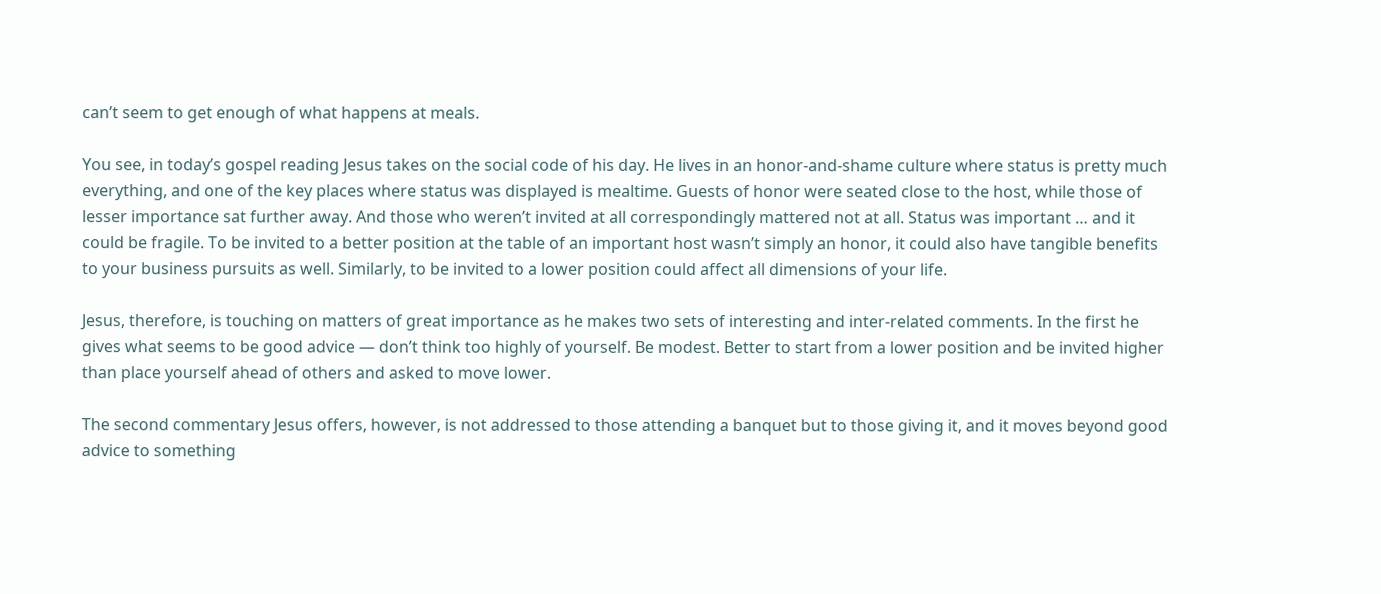can’t seem to get enough of what happens at meals.

You see, in today’s gospel reading Jesus takes on the social code of his day. He lives in an honor-and-shame culture where status is pretty much everything, and one of the key places where status was displayed is mealtime. Guests of honor were seated close to the host, while those of lesser importance sat further away. And those who weren’t invited at all correspondingly mattered not at all. Status was important … and it could be fragile. To be invited to a better position at the table of an important host wasn’t simply an honor, it could also have tangible benefits to your business pursuits as well. Similarly, to be invited to a lower position could affect all dimensions of your life.

Jesus, therefore, is touching on matters of great importance as he makes two sets of interesting and inter-related comments. In the first he gives what seems to be good advice — don’t think too highly of yourself. Be modest. Better to start from a lower position and be invited higher than place yourself ahead of others and asked to move lower.

The second commentary Jesus offers, however, is not addressed to those attending a banquet but to those giving it, and it moves beyond good advice to something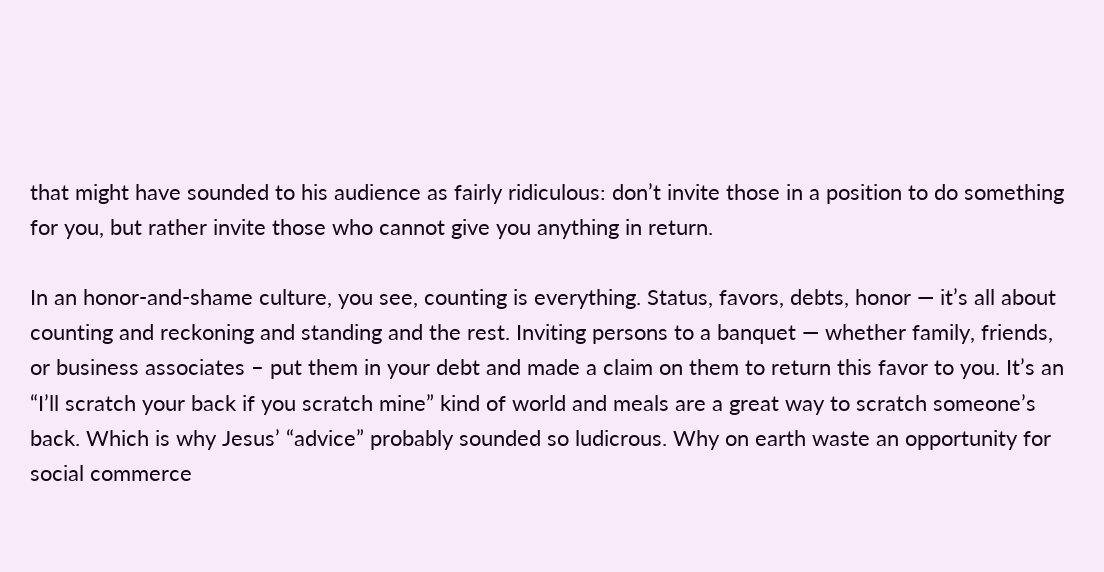that might have sounded to his audience as fairly ridiculous: don’t invite those in a position to do something for you, but rather invite those who cannot give you anything in return.

In an honor-and-shame culture, you see, counting is everything. Status, favors, debts, honor — it’s all about counting and reckoning and standing and the rest. Inviting persons to a banquet — whether family, friends, or business associates – put them in your debt and made a claim on them to return this favor to you. It’s an “I’ll scratch your back if you scratch mine” kind of world and meals are a great way to scratch someone’s back. Which is why Jesus’ “advice” probably sounded so ludicrous. Why on earth waste an opportunity for social commerce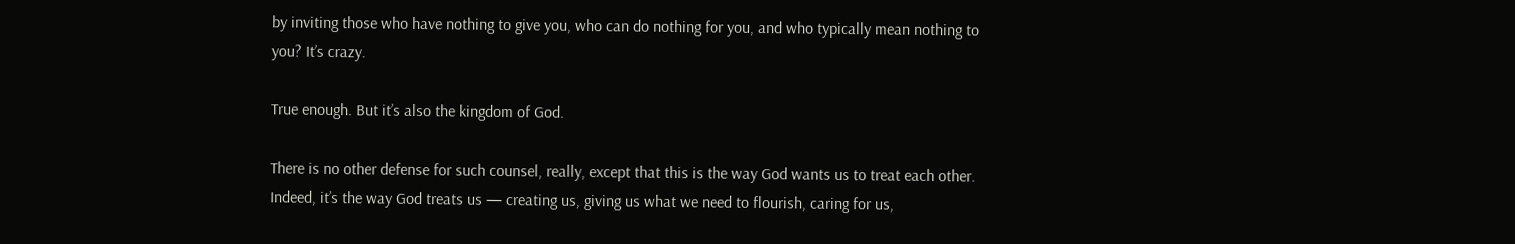by inviting those who have nothing to give you, who can do nothing for you, and who typically mean nothing to you? It’s crazy.

True enough. But it’s also the kingdom of God.

There is no other defense for such counsel, really, except that this is the way God wants us to treat each other. Indeed, it’s the way God treats us — creating us, giving us what we need to flourish, caring for us,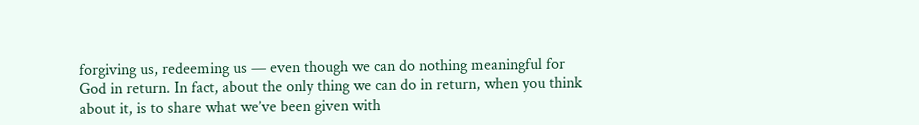forgiving us, redeeming us — even though we can do nothing meaningful for God in return. In fact, about the only thing we can do in return, when you think about it, is to share what we’ve been given with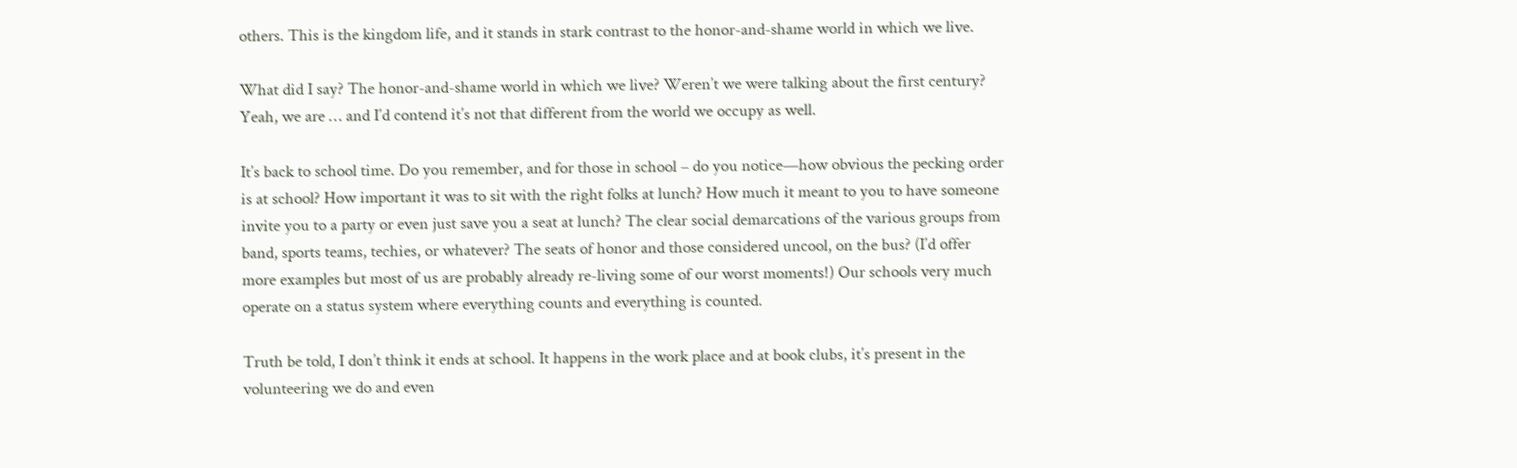others. This is the kingdom life, and it stands in stark contrast to the honor-and-shame world in which we live.

What did I say? The honor-and-shame world in which we live? Weren’t we were talking about the first century? Yeah, we are … and I’d contend it’s not that different from the world we occupy as well.

It’s back to school time. Do you remember, and for those in school – do you notice—how obvious the pecking order is at school? How important it was to sit with the right folks at lunch? How much it meant to you to have someone invite you to a party or even just save you a seat at lunch? The clear social demarcations of the various groups from band, sports teams, techies, or whatever? The seats of honor and those considered uncool, on the bus? (I’d offer more examples but most of us are probably already re-living some of our worst moments!) Our schools very much operate on a status system where everything counts and everything is counted.

Truth be told, I don’t think it ends at school. It happens in the work place and at book clubs, it’s present in the volunteering we do and even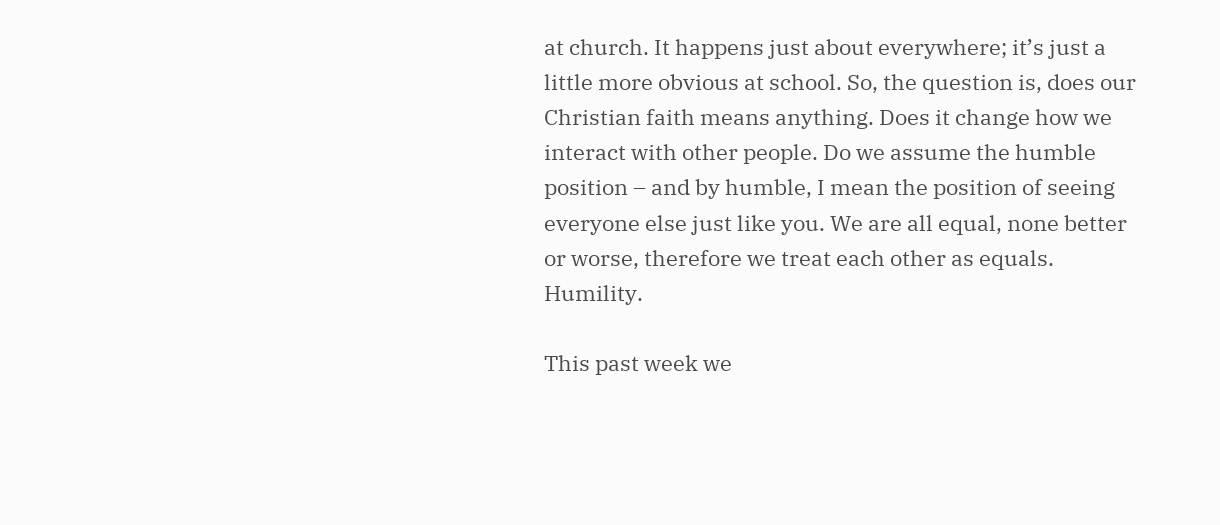at church. It happens just about everywhere; it’s just a little more obvious at school. So, the question is, does our Christian faith means anything. Does it change how we interact with other people. Do we assume the humble position – and by humble, I mean the position of seeing everyone else just like you. We are all equal, none better or worse, therefore we treat each other as equals. Humility.

This past week we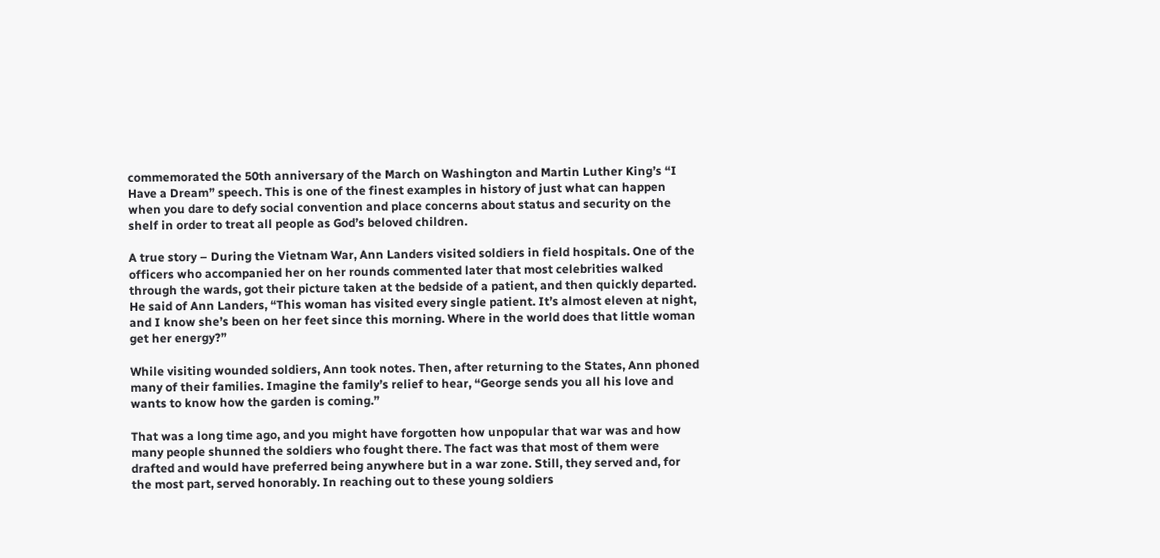commemorated the 50th anniversary of the March on Washington and Martin Luther King’s “I Have a Dream” speech. This is one of the finest examples in history of just what can happen when you dare to defy social convention and place concerns about status and security on the shelf in order to treat all people as God’s beloved children.

A true story – During the Vietnam War, Ann Landers visited soldiers in field hospitals. One of the officers who accompanied her on her rounds commented later that most celebrities walked through the wards, got their picture taken at the bedside of a patient, and then quickly departed. He said of Ann Landers, “This woman has visited every single patient. It’s almost eleven at night, and I know she’s been on her feet since this morning. Where in the world does that little woman get her energy?”

While visiting wounded soldiers, Ann took notes. Then, after returning to the States, Ann phoned many of their families. Imagine the family’s relief to hear, “George sends you all his love and wants to know how the garden is coming.”

That was a long time ago, and you might have forgotten how unpopular that war was and how many people shunned the soldiers who fought there. The fact was that most of them were drafted and would have preferred being anywhere but in a war zone. Still, they served and, for the most part, served honorably. In reaching out to these young soldiers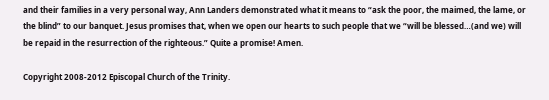and their families in a very personal way, Ann Landers demonstrated what it means to “ask the poor, the maimed, the lame, or the blind” to our banquet. Jesus promises that, when we open our hearts to such people that we “will be blessed…(and we) will be repaid in the resurrection of the righteous.” Quite a promise! Amen.

Copyright 2008-2012 Episcopal Church of the Trinity.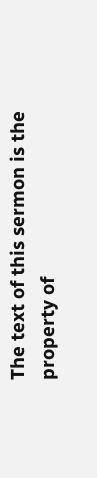The text of this sermon is the property of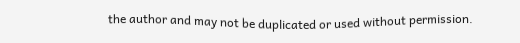the author and may not be duplicated or used without permission.